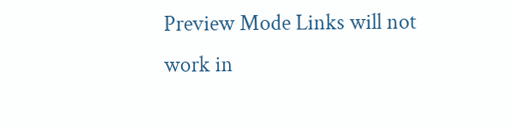Preview Mode Links will not work in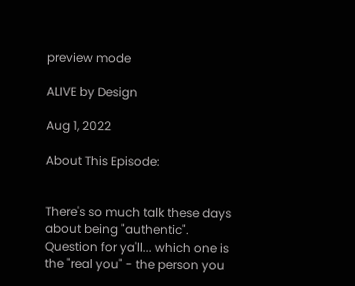preview mode

ALIVE by Design

Aug 1, 2022

About This Episode:


There's so much talk these days about being "authentic". Question for ya'll... which one is the "real you" - the person you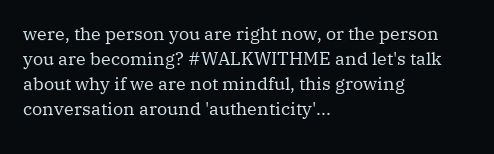were, the person you are right now, or the person you are becoming? #WALKWITHME and let's talk about why if we are not mindful, this growing conversation around 'authenticity'...